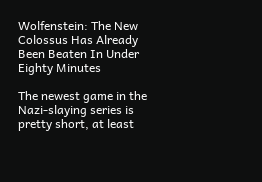Wolfenstein: The New Colossus Has Already Been Beaten In Under Eighty Minutes

The newest game in the Nazi-slaying series is pretty short, at least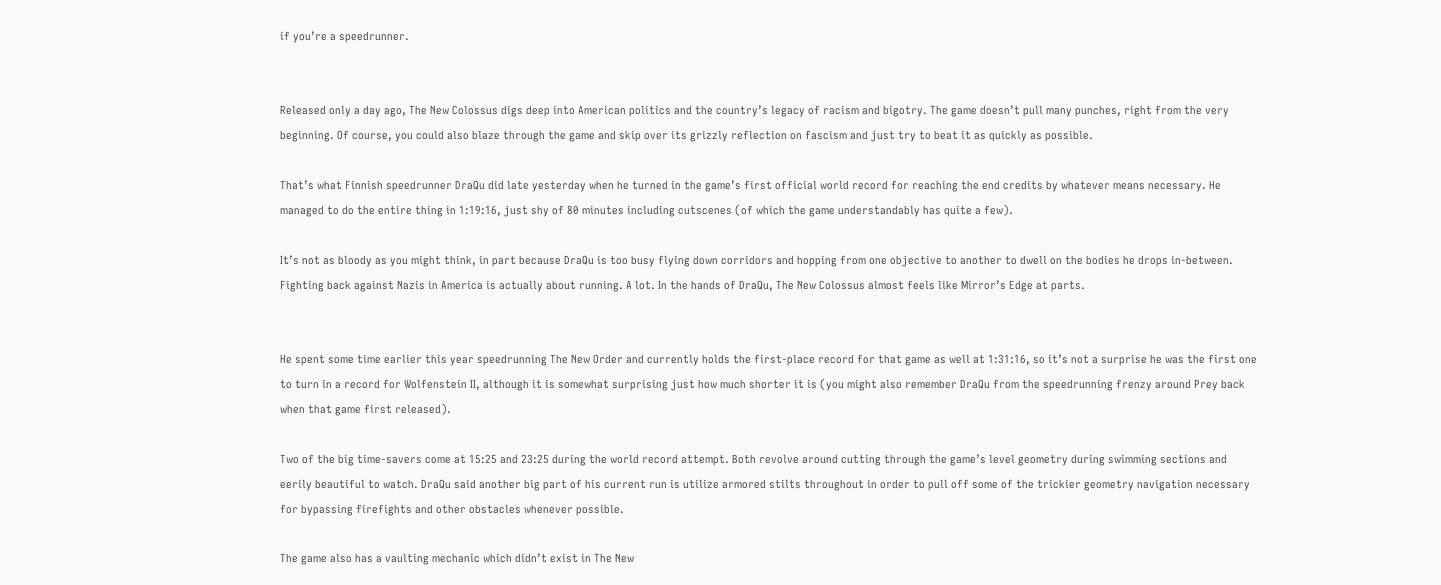if you’re a speedrunner.


Released only a day ago, The New Colossus digs deep into American politics and the country’s legacy of racism and bigotry. The game doesn’t pull many punches, right from the very beginning. Of course, you could also blaze through the game and skip over its grizzly reflection on fascism and just try to beat it as quickly as possible.

That’s what Finnish speedrunner DraQu did late yesterday when he turned in the game’s first official world record for reaching the end credits by whatever means necessary. He managed to do the entire thing in 1:19:16, just shy of 80 minutes including cutscenes (of which the game understandably has quite a few).

It’s not as bloody as you might think, in part because DraQu is too busy flying down corridors and hopping from one objective to another to dwell on the bodies he drops in-between. Fighting back against Nazis in America is actually about running. A lot. In the hands of DraQu, The New Colossus almost feels like Mirror’s Edge at parts.


He spent some time earlier this year speedrunning The New Order and currently holds the first-place record for that game as well at 1:31:16, so it’s not a surprise he was the first one to turn in a record for Wolfenstein II, although it is somewhat surprising just how much shorter it is (you might also remember DraQu from the speedrunning frenzy around Prey back when that game first released).

Two of the big time-savers come at 15:25 and 23:25 during the world record attempt. Both revolve around cutting through the game’s level geometry during swimming sections and eerily beautiful to watch. DraQu said another big part of his current run is utilize armored stilts throughout in order to pull off some of the trickier geometry navigation necessary for bypassing firefights and other obstacles whenever possible.

The game also has a vaulting mechanic which didn’t exist in The New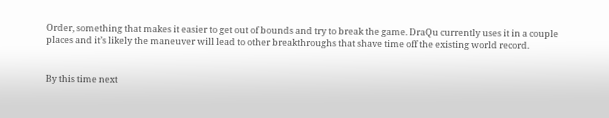Order, something that makes it easier to get out of bounds and try to break the game. DraQu currently uses it in a couple places and it’s likely the maneuver will lead to other breakthroughs that shave time off the existing world record.


By this time next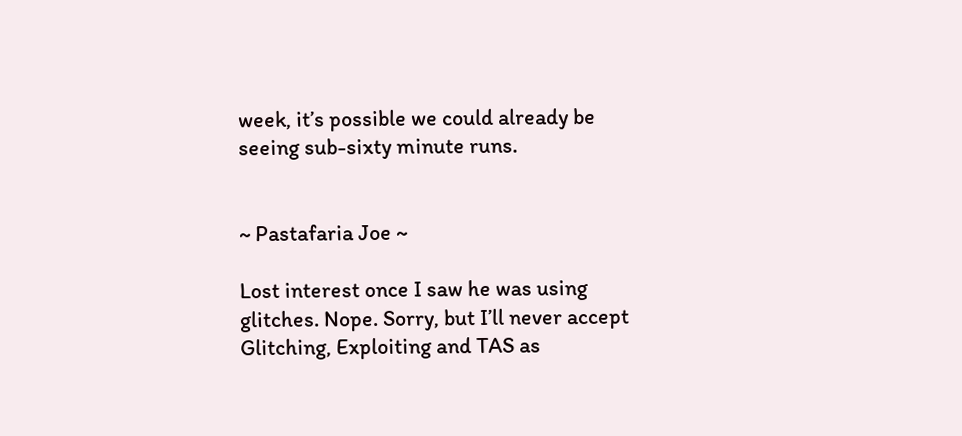week, it’s possible we could already be seeing sub-sixty minute runs.


~ Pastafaria Joe ~

Lost interest once I saw he was using glitches. Nope. Sorry, but I’ll never accept Glitching, Exploiting and TAS as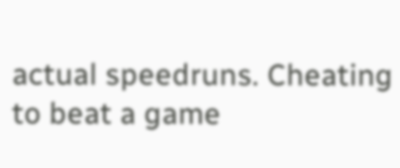actual speedruns. Cheating to beat a game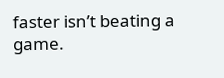faster isn’t beating a game.